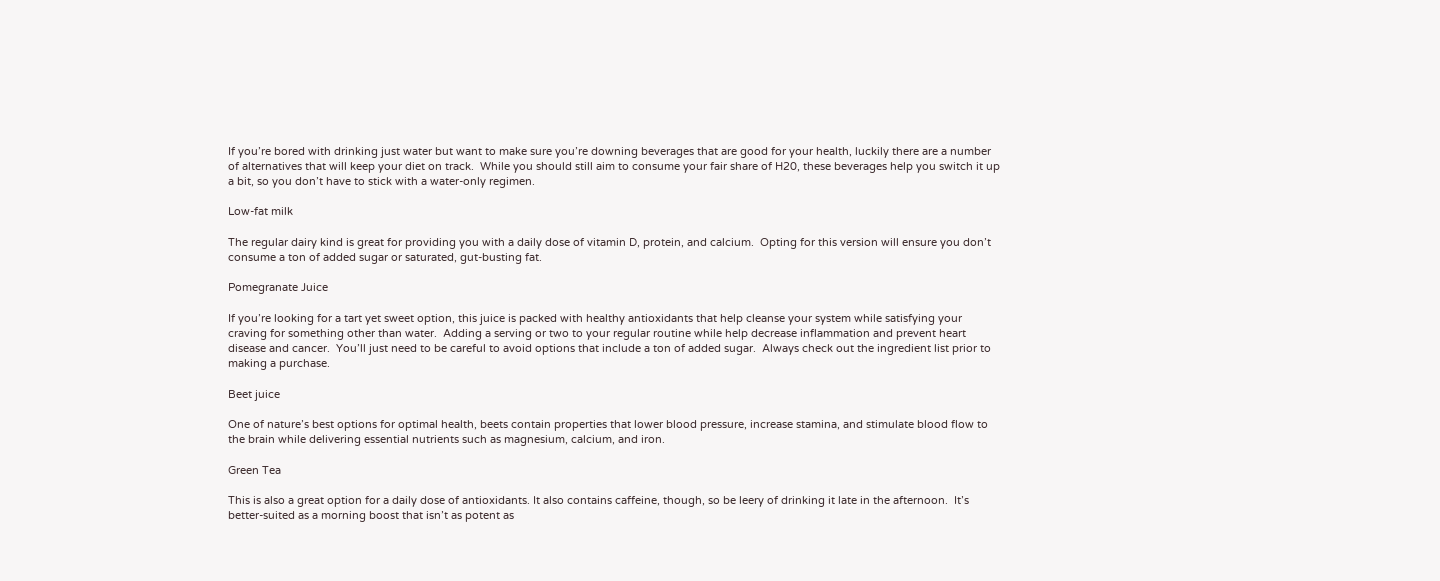If you’re bored with drinking just water but want to make sure you’re downing beverages that are good for your health, luckily there are a number of alternatives that will keep your diet on track.  While you should still aim to consume your fair share of H20, these beverages help you switch it up a bit, so you don’t have to stick with a water-only regimen.

Low-fat milk

The regular dairy kind is great for providing you with a daily dose of vitamin D, protein, and calcium.  Opting for this version will ensure you don’t consume a ton of added sugar or saturated, gut-busting fat.

Pomegranate Juice

If you’re looking for a tart yet sweet option, this juice is packed with healthy antioxidants that help cleanse your system while satisfying your craving for something other than water.  Adding a serving or two to your regular routine while help decrease inflammation and prevent heart disease and cancer.  You’ll just need to be careful to avoid options that include a ton of added sugar.  Always check out the ingredient list prior to making a purchase.

Beet juice

One of nature’s best options for optimal health, beets contain properties that lower blood pressure, increase stamina, and stimulate blood flow to the brain while delivering essential nutrients such as magnesium, calcium, and iron.

Green Tea

This is also a great option for a daily dose of antioxidants. It also contains caffeine, though, so be leery of drinking it late in the afternoon.  It’s better-suited as a morning boost that isn’t as potent as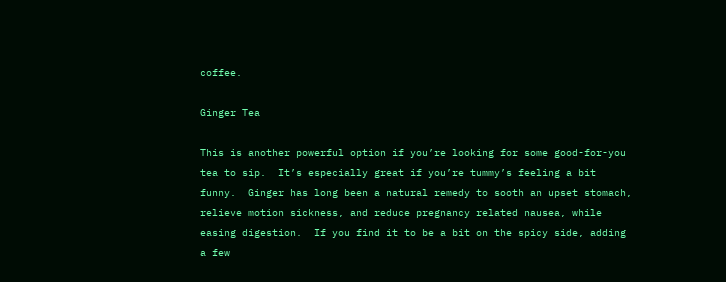coffee.

Ginger Tea

This is another powerful option if you’re looking for some good-for-you tea to sip.  It’s especially great if you’re tummy’s feeling a bit funny.  Ginger has long been a natural remedy to sooth an upset stomach, relieve motion sickness, and reduce pregnancy related nausea, while easing digestion.  If you find it to be a bit on the spicy side, adding a few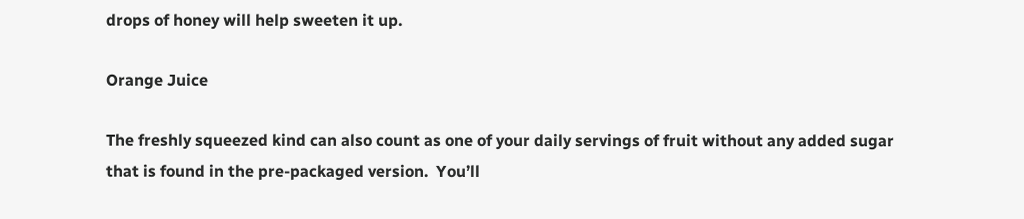drops of honey will help sweeten it up.

Orange Juice

The freshly squeezed kind can also count as one of your daily servings of fruit without any added sugar that is found in the pre-packaged version.  You’ll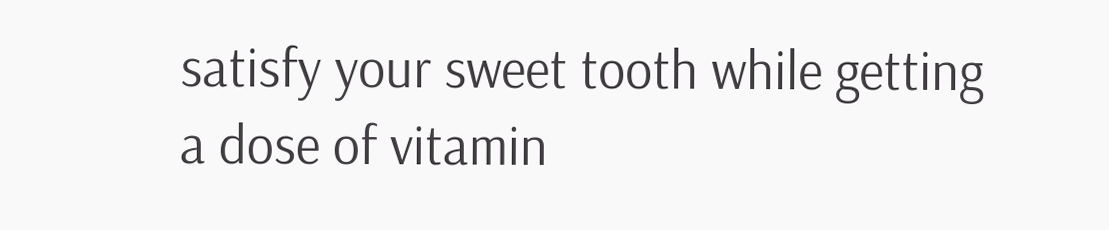satisfy your sweet tooth while getting a dose of vitamin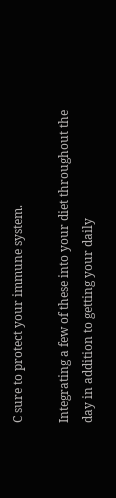C sure to protect your immune system.

Integrating a few of these into your diet throughout the day in addition to getting your daily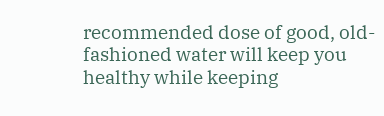recommended dose of good, old-fashioned water will keep you healthy while keeping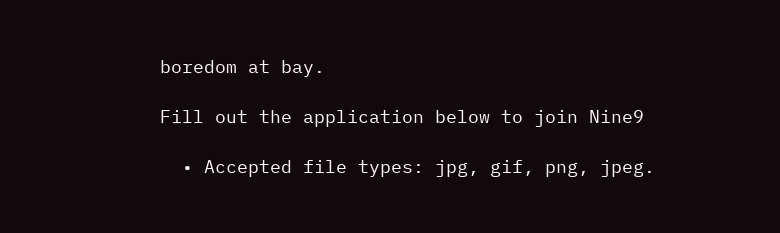boredom at bay.

Fill out the application below to join Nine9

  • Accepted file types: jpg, gif, png, jpeg.